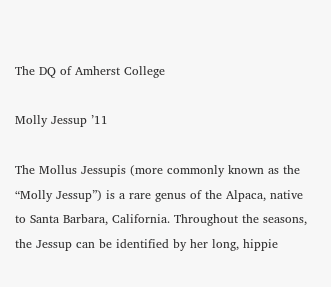The DQ of Amherst College

Molly Jessup ’11

The Mollus Jessupis (more commonly known as the “Molly Jessup”) is a rare genus of the Alpaca, native to Santa Barbara, California. Throughout the seasons, the Jessup can be identified by her long, hippie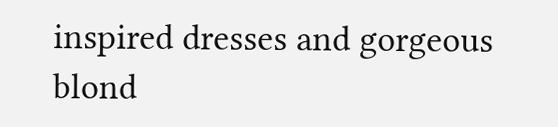inspired dresses and gorgeous blond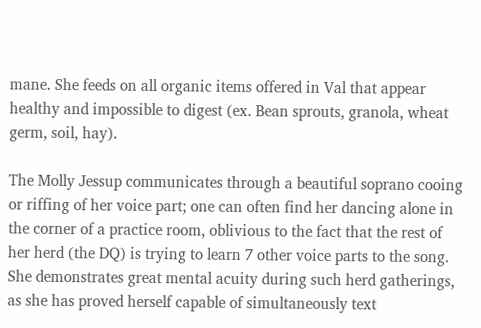mane. She feeds on all organic items offered in Val that appear healthy and impossible to digest (ex. Bean sprouts, granola, wheat germ, soil, hay).

The Molly Jessup communicates through a beautiful soprano cooing or riffing of her voice part; one can often find her dancing alone in the corner of a practice room, oblivious to the fact that the rest of her herd (the DQ) is trying to learn 7 other voice parts to the song. She demonstrates great mental acuity during such herd gatherings, as she has proved herself capable of simultaneously text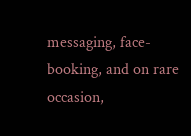messaging, face-booking, and on rare occasion,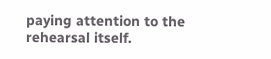paying attention to the rehearsal itself.